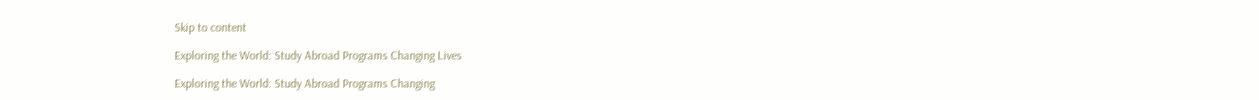Skip to content

Exploring the World: Study Abroad Programs Changing Lives

Exploring the World: Study Abroad Programs Changing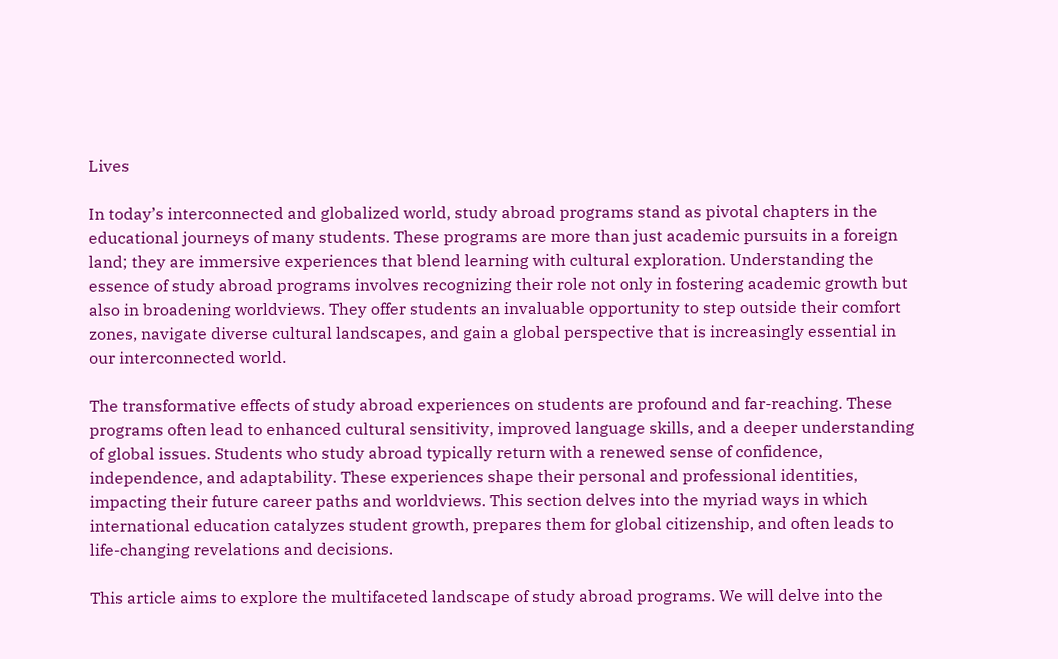Lives

In today’s interconnected and globalized world, study abroad programs stand as pivotal chapters in the educational journeys of many students. These programs are more than just academic pursuits in a foreign land; they are immersive experiences that blend learning with cultural exploration. Understanding the essence of study abroad programs involves recognizing their role not only in fostering academic growth but also in broadening worldviews. They offer students an invaluable opportunity to step outside their comfort zones, navigate diverse cultural landscapes, and gain a global perspective that is increasingly essential in our interconnected world.

The transformative effects of study abroad experiences on students are profound and far-reaching. These programs often lead to enhanced cultural sensitivity, improved language skills, and a deeper understanding of global issues. Students who study abroad typically return with a renewed sense of confidence, independence, and adaptability. These experiences shape their personal and professional identities, impacting their future career paths and worldviews. This section delves into the myriad ways in which international education catalyzes student growth, prepares them for global citizenship, and often leads to life-changing revelations and decisions.

This article aims to explore the multifaceted landscape of study abroad programs. We will delve into the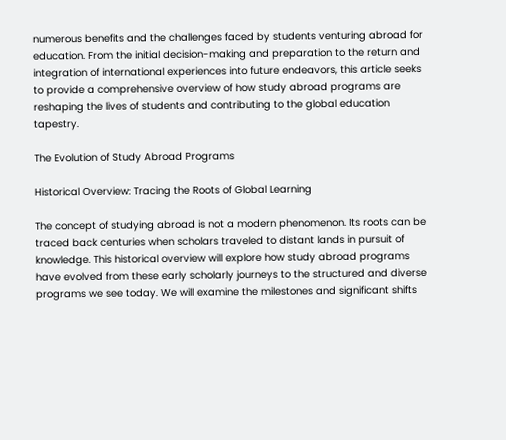numerous benefits and the challenges faced by students venturing abroad for education. From the initial decision-making and preparation to the return and integration of international experiences into future endeavors, this article seeks to provide a comprehensive overview of how study abroad programs are reshaping the lives of students and contributing to the global education tapestry.

The Evolution of Study Abroad Programs

Historical Overview: Tracing the Roots of Global Learning

The concept of studying abroad is not a modern phenomenon. Its roots can be traced back centuries when scholars traveled to distant lands in pursuit of knowledge. This historical overview will explore how study abroad programs have evolved from these early scholarly journeys to the structured and diverse programs we see today. We will examine the milestones and significant shifts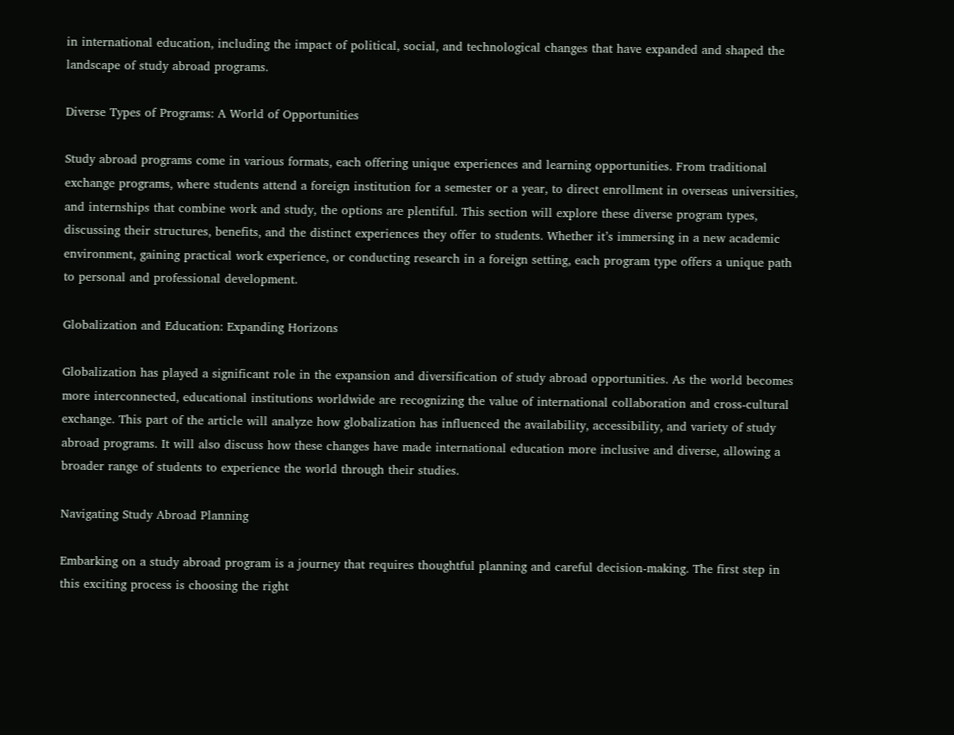in international education, including the impact of political, social, and technological changes that have expanded and shaped the landscape of study abroad programs.

Diverse Types of Programs: A World of Opportunities

Study abroad programs come in various formats, each offering unique experiences and learning opportunities. From traditional exchange programs, where students attend a foreign institution for a semester or a year, to direct enrollment in overseas universities, and internships that combine work and study, the options are plentiful. This section will explore these diverse program types, discussing their structures, benefits, and the distinct experiences they offer to students. Whether it’s immersing in a new academic environment, gaining practical work experience, or conducting research in a foreign setting, each program type offers a unique path to personal and professional development.

Globalization and Education: Expanding Horizons

Globalization has played a significant role in the expansion and diversification of study abroad opportunities. As the world becomes more interconnected, educational institutions worldwide are recognizing the value of international collaboration and cross-cultural exchange. This part of the article will analyze how globalization has influenced the availability, accessibility, and variety of study abroad programs. It will also discuss how these changes have made international education more inclusive and diverse, allowing a broader range of students to experience the world through their studies.

Navigating Study Abroad Planning

Embarking on a study abroad program is a journey that requires thoughtful planning and careful decision-making. The first step in this exciting process is choosing the right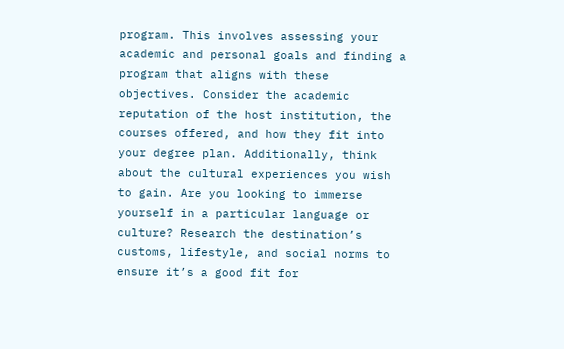program. This involves assessing your academic and personal goals and finding a program that aligns with these objectives. Consider the academic reputation of the host institution, the courses offered, and how they fit into your degree plan. Additionally, think about the cultural experiences you wish to gain. Are you looking to immerse yourself in a particular language or culture? Research the destination’s customs, lifestyle, and social norms to ensure it’s a good fit for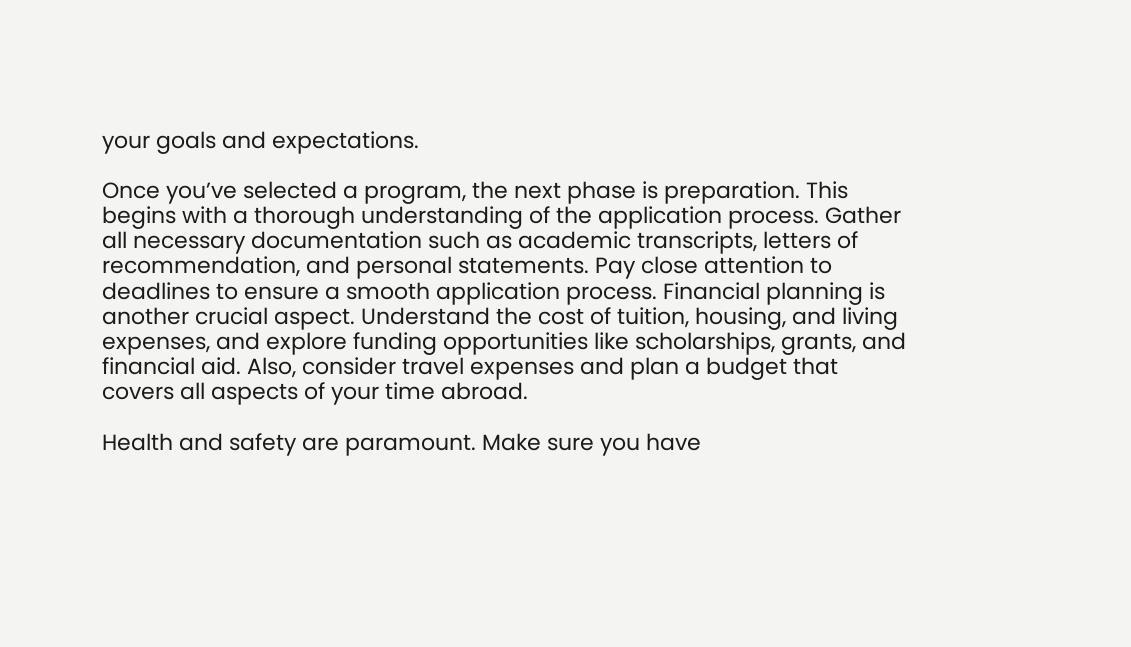your goals and expectations.

Once you’ve selected a program, the next phase is preparation. This begins with a thorough understanding of the application process. Gather all necessary documentation such as academic transcripts, letters of recommendation, and personal statements. Pay close attention to deadlines to ensure a smooth application process. Financial planning is another crucial aspect. Understand the cost of tuition, housing, and living expenses, and explore funding opportunities like scholarships, grants, and financial aid. Also, consider travel expenses and plan a budget that covers all aspects of your time abroad.

Health and safety are paramount. Make sure you have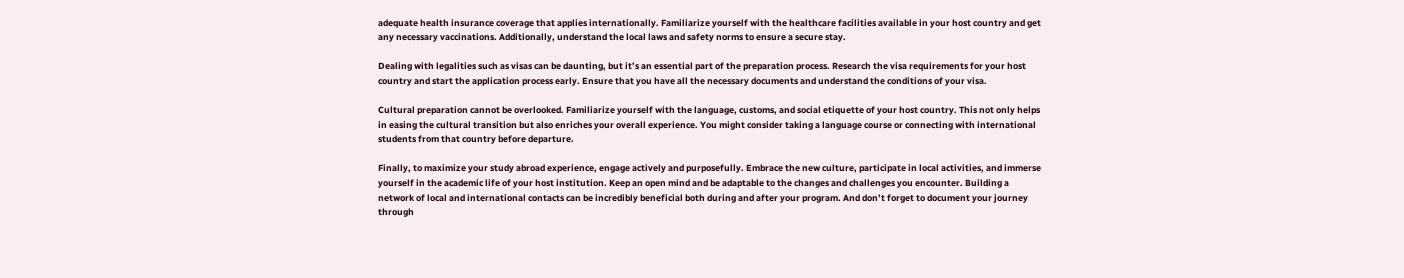adequate health insurance coverage that applies internationally. Familiarize yourself with the healthcare facilities available in your host country and get any necessary vaccinations. Additionally, understand the local laws and safety norms to ensure a secure stay.

Dealing with legalities such as visas can be daunting, but it’s an essential part of the preparation process. Research the visa requirements for your host country and start the application process early. Ensure that you have all the necessary documents and understand the conditions of your visa.

Cultural preparation cannot be overlooked. Familiarize yourself with the language, customs, and social etiquette of your host country. This not only helps in easing the cultural transition but also enriches your overall experience. You might consider taking a language course or connecting with international students from that country before departure.

Finally, to maximize your study abroad experience, engage actively and purposefully. Embrace the new culture, participate in local activities, and immerse yourself in the academic life of your host institution. Keep an open mind and be adaptable to the changes and challenges you encounter. Building a network of local and international contacts can be incredibly beneficial both during and after your program. And don’t forget to document your journey through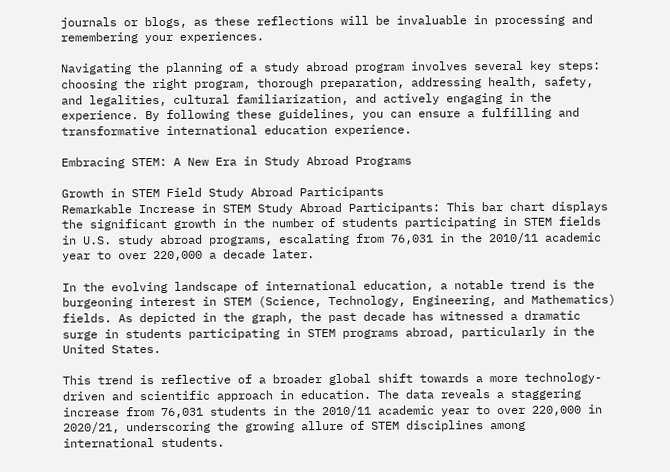journals or blogs, as these reflections will be invaluable in processing and remembering your experiences.

Navigating the planning of a study abroad program involves several key steps: choosing the right program, thorough preparation, addressing health, safety, and legalities, cultural familiarization, and actively engaging in the experience. By following these guidelines, you can ensure a fulfilling and transformative international education experience.

Embracing STEM: A New Era in Study Abroad Programs

Growth in STEM Field Study Abroad Participants
Remarkable Increase in STEM Study Abroad Participants: This bar chart displays the significant growth in the number of students participating in STEM fields in U.S. study abroad programs, escalating from 76,031 in the 2010/11 academic year to over 220,000 a decade later.

In the evolving landscape of international education, a notable trend is the burgeoning interest in STEM (Science, Technology, Engineering, and Mathematics) fields. As depicted in the graph, the past decade has witnessed a dramatic surge in students participating in STEM programs abroad, particularly in the United States.

This trend is reflective of a broader global shift towards a more technology-driven and scientific approach in education. The data reveals a staggering increase from 76,031 students in the 2010/11 academic year to over 220,000 in 2020/21, underscoring the growing allure of STEM disciplines among international students.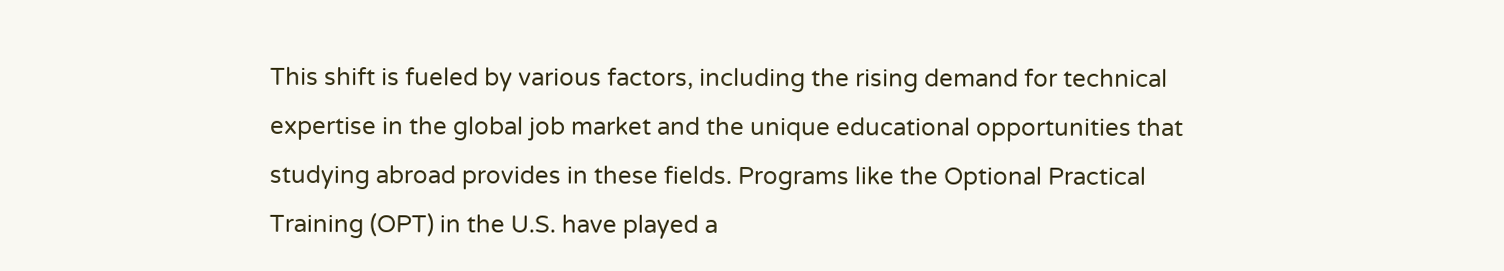This shift is fueled by various factors, including the rising demand for technical expertise in the global job market and the unique educational opportunities that studying abroad provides in these fields. Programs like the Optional Practical Training (OPT) in the U.S. have played a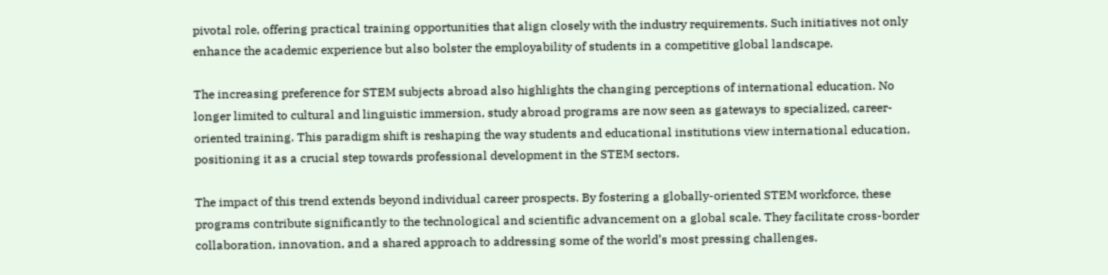pivotal role, offering practical training opportunities that align closely with the industry requirements. Such initiatives not only enhance the academic experience but also bolster the employability of students in a competitive global landscape.

The increasing preference for STEM subjects abroad also highlights the changing perceptions of international education. No longer limited to cultural and linguistic immersion, study abroad programs are now seen as gateways to specialized, career-oriented training. This paradigm shift is reshaping the way students and educational institutions view international education, positioning it as a crucial step towards professional development in the STEM sectors.

The impact of this trend extends beyond individual career prospects. By fostering a globally-oriented STEM workforce, these programs contribute significantly to the technological and scientific advancement on a global scale. They facilitate cross-border collaboration, innovation, and a shared approach to addressing some of the world’s most pressing challenges.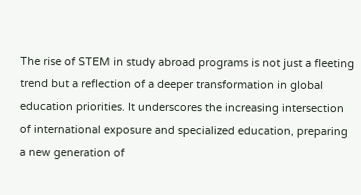The rise of STEM in study abroad programs is not just a fleeting trend but a reflection of a deeper transformation in global education priorities. It underscores the increasing intersection of international exposure and specialized education, preparing a new generation of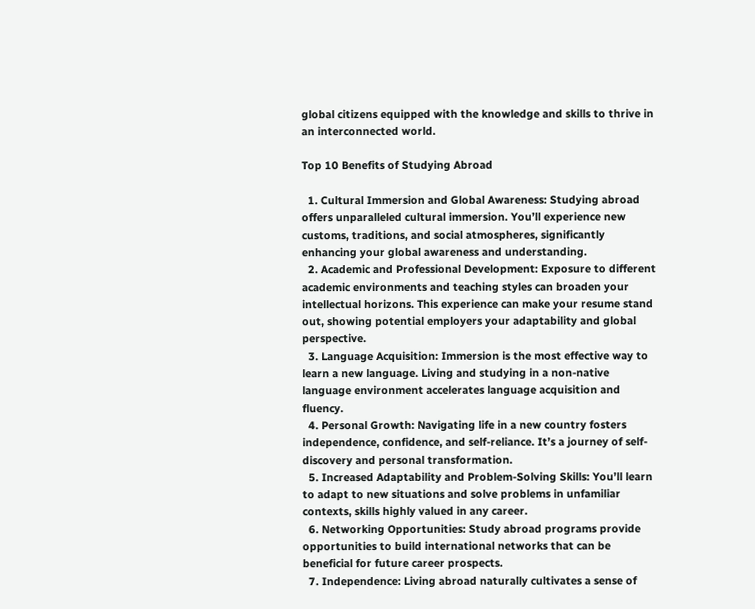global citizens equipped with the knowledge and skills to thrive in an interconnected world.

Top 10 Benefits of Studying Abroad

  1. Cultural Immersion and Global Awareness: Studying abroad offers unparalleled cultural immersion. You’ll experience new customs, traditions, and social atmospheres, significantly enhancing your global awareness and understanding.
  2. Academic and Professional Development: Exposure to different academic environments and teaching styles can broaden your intellectual horizons. This experience can make your resume stand out, showing potential employers your adaptability and global perspective.
  3. Language Acquisition: Immersion is the most effective way to learn a new language. Living and studying in a non-native language environment accelerates language acquisition and fluency.
  4. Personal Growth: Navigating life in a new country fosters independence, confidence, and self-reliance. It’s a journey of self-discovery and personal transformation.
  5. Increased Adaptability and Problem-Solving Skills: You’ll learn to adapt to new situations and solve problems in unfamiliar contexts, skills highly valued in any career.
  6. Networking Opportunities: Study abroad programs provide opportunities to build international networks that can be beneficial for future career prospects.
  7. Independence: Living abroad naturally cultivates a sense of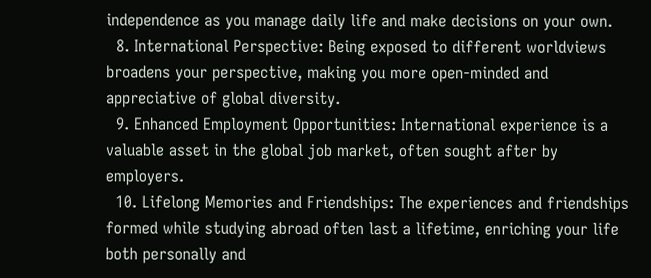independence as you manage daily life and make decisions on your own.
  8. International Perspective: Being exposed to different worldviews broadens your perspective, making you more open-minded and appreciative of global diversity.
  9. Enhanced Employment Opportunities: International experience is a valuable asset in the global job market, often sought after by employers.
  10. Lifelong Memories and Friendships: The experiences and friendships formed while studying abroad often last a lifetime, enriching your life both personally and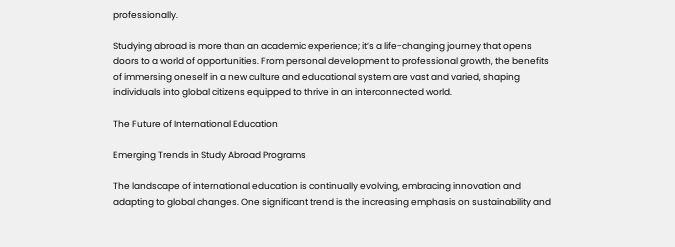professionally.

Studying abroad is more than an academic experience; it’s a life-changing journey that opens doors to a world of opportunities. From personal development to professional growth, the benefits of immersing oneself in a new culture and educational system are vast and varied, shaping individuals into global citizens equipped to thrive in an interconnected world.

The Future of International Education

Emerging Trends in Study Abroad Programs

The landscape of international education is continually evolving, embracing innovation and adapting to global changes. One significant trend is the increasing emphasis on sustainability and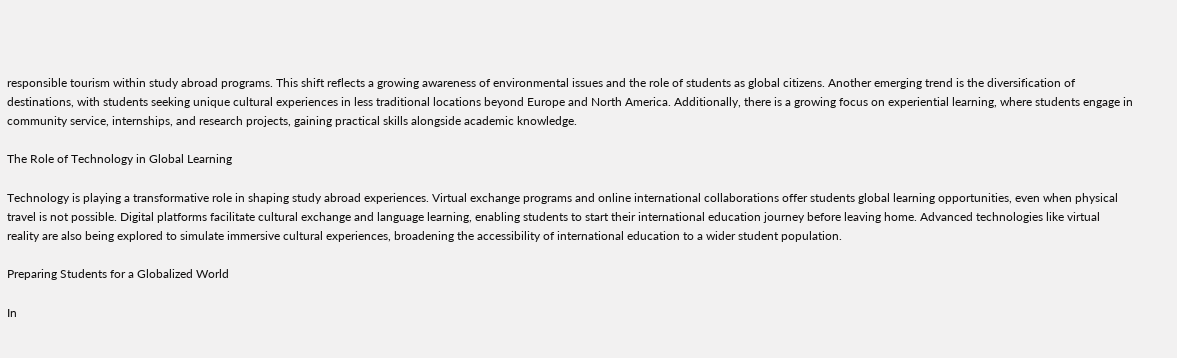responsible tourism within study abroad programs. This shift reflects a growing awareness of environmental issues and the role of students as global citizens. Another emerging trend is the diversification of destinations, with students seeking unique cultural experiences in less traditional locations beyond Europe and North America. Additionally, there is a growing focus on experiential learning, where students engage in community service, internships, and research projects, gaining practical skills alongside academic knowledge.

The Role of Technology in Global Learning

Technology is playing a transformative role in shaping study abroad experiences. Virtual exchange programs and online international collaborations offer students global learning opportunities, even when physical travel is not possible. Digital platforms facilitate cultural exchange and language learning, enabling students to start their international education journey before leaving home. Advanced technologies like virtual reality are also being explored to simulate immersive cultural experiences, broadening the accessibility of international education to a wider student population.

Preparing Students for a Globalized World

In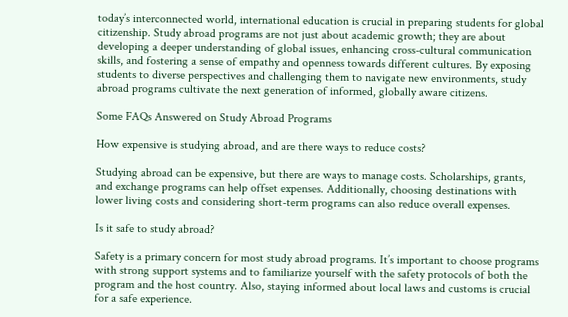today’s interconnected world, international education is crucial in preparing students for global citizenship. Study abroad programs are not just about academic growth; they are about developing a deeper understanding of global issues, enhancing cross-cultural communication skills, and fostering a sense of empathy and openness towards different cultures. By exposing students to diverse perspectives and challenging them to navigate new environments, study abroad programs cultivate the next generation of informed, globally aware citizens.

Some FAQs Answered on Study Abroad Programs

How expensive is studying abroad, and are there ways to reduce costs?

Studying abroad can be expensive, but there are ways to manage costs. Scholarships, grants, and exchange programs can help offset expenses. Additionally, choosing destinations with lower living costs and considering short-term programs can also reduce overall expenses.

Is it safe to study abroad?

Safety is a primary concern for most study abroad programs. It’s important to choose programs with strong support systems and to familiarize yourself with the safety protocols of both the program and the host country. Also, staying informed about local laws and customs is crucial for a safe experience.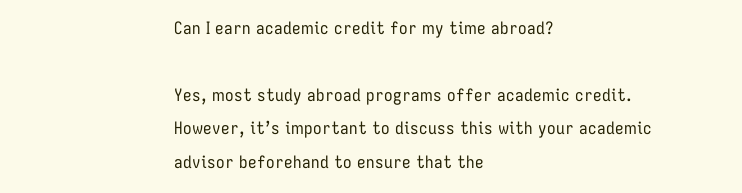Can I earn academic credit for my time abroad?

Yes, most study abroad programs offer academic credit. However, it’s important to discuss this with your academic advisor beforehand to ensure that the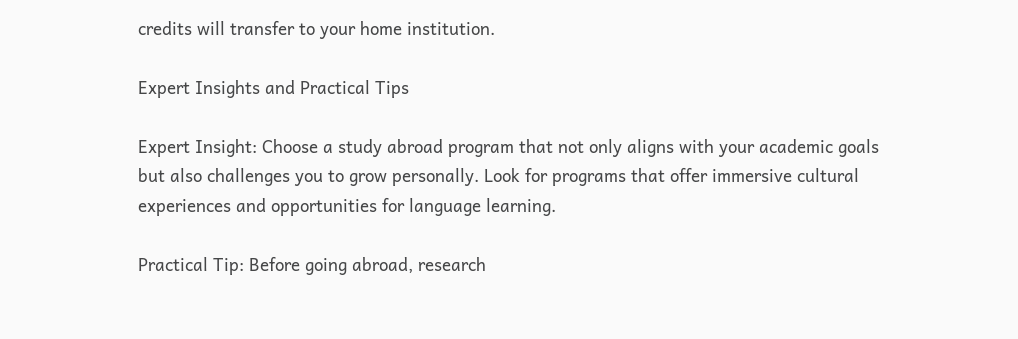credits will transfer to your home institution.

Expert Insights and Practical Tips

Expert Insight: Choose a study abroad program that not only aligns with your academic goals but also challenges you to grow personally. Look for programs that offer immersive cultural experiences and opportunities for language learning.

Practical Tip: Before going abroad, research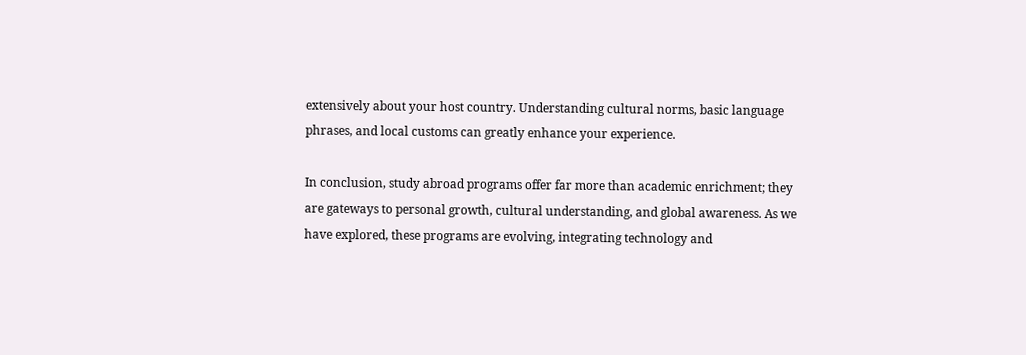extensively about your host country. Understanding cultural norms, basic language phrases, and local customs can greatly enhance your experience.

In conclusion, study abroad programs offer far more than academic enrichment; they are gateways to personal growth, cultural understanding, and global awareness. As we have explored, these programs are evolving, integrating technology and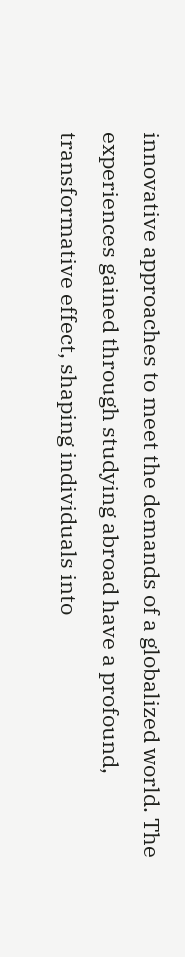innovative approaches to meet the demands of a globalized world. The experiences gained through studying abroad have a profound, transformative effect, shaping individuals into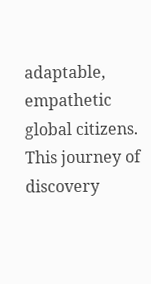adaptable, empathetic global citizens. This journey of discovery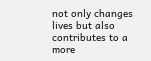not only changes lives but also contributes to a more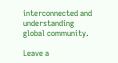interconnected and understanding global community.

Leave a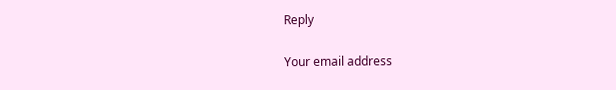Reply

Your email address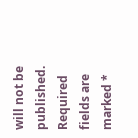will not be published. Required fields are marked *